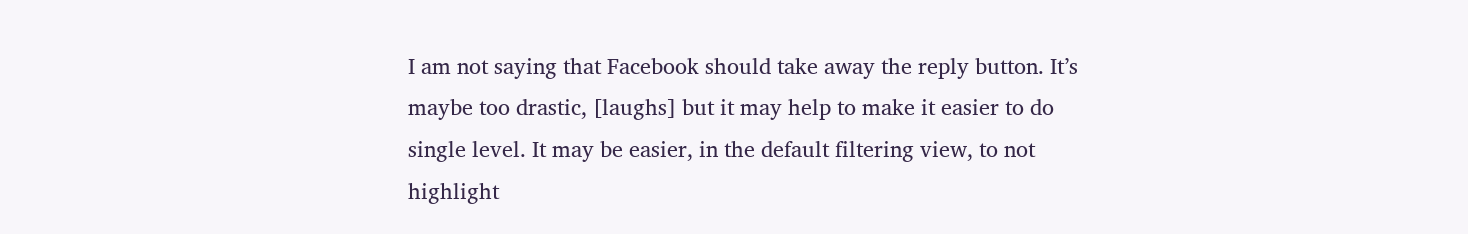I am not saying that Facebook should take away the reply button. It’s maybe too drastic, [laughs] but it may help to make it easier to do single level. It may be easier, in the default filtering view, to not highlight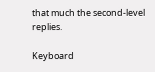that much the second-level replies.

Keyboard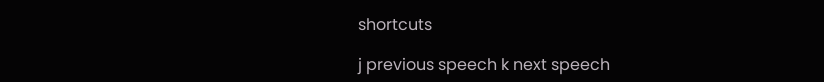shortcuts

j previous speech k next speech